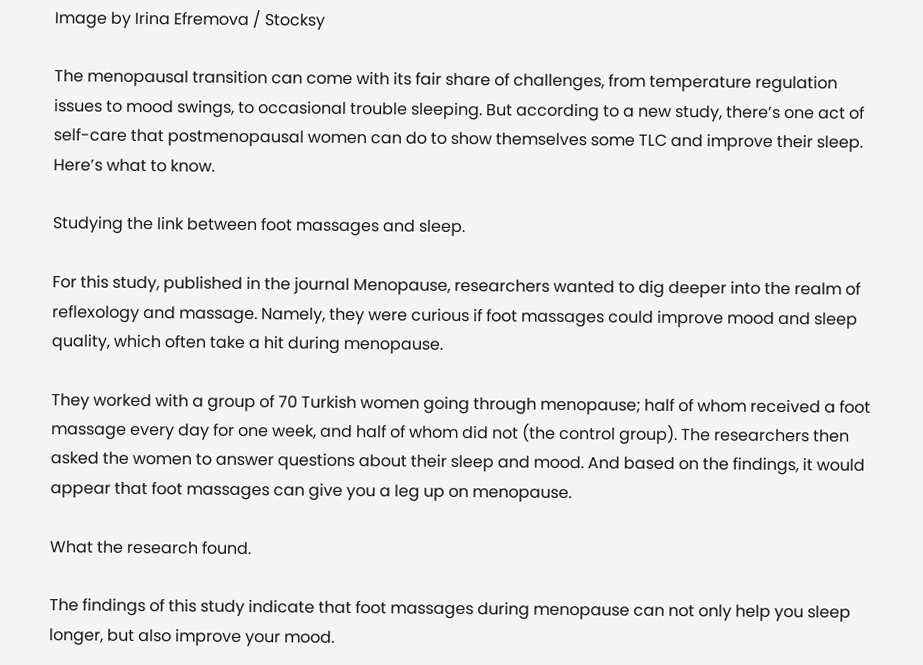Image by Irina Efremova / Stocksy

The menopausal transition can come with its fair share of challenges, from temperature regulation issues to mood swings, to occasional trouble sleeping. But according to a new study, there’s one act of self-care that postmenopausal women can do to show themselves some TLC and improve their sleep. Here’s what to know.

Studying the link between foot massages and sleep.

For this study, published in the journal Menopause, researchers wanted to dig deeper into the realm of reflexology and massage. Namely, they were curious if foot massages could improve mood and sleep quality, which often take a hit during menopause.

They worked with a group of 70 Turkish women going through menopause; half of whom received a foot massage every day for one week, and half of whom did not (the control group). The researchers then asked the women to answer questions about their sleep and mood. And based on the findings, it would appear that foot massages can give you a leg up on menopause.

What the research found.

The findings of this study indicate that foot massages during menopause can not only help you sleep longer, but also improve your mood.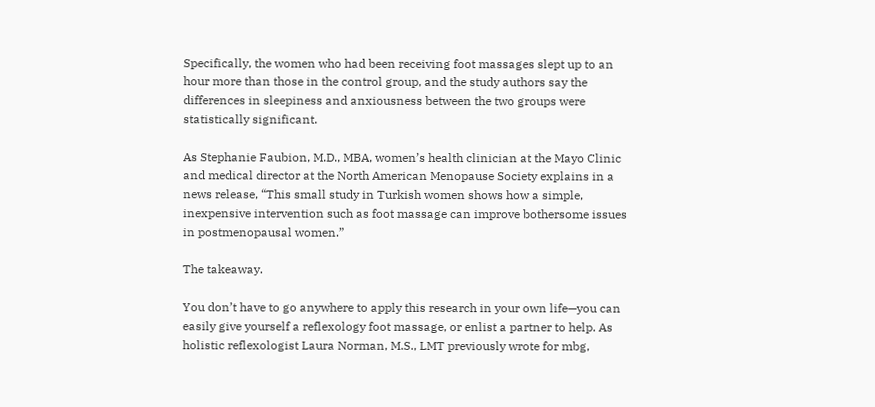Specifically, the women who had been receiving foot massages slept up to an hour more than those in the control group, and the study authors say the differences in sleepiness and anxiousness between the two groups were statistically significant.

As Stephanie Faubion, M.D., MBA, women’s health clinician at the Mayo Clinic and medical director at the North American Menopause Society explains in a news release, “This small study in Turkish women shows how a simple, inexpensive intervention such as foot massage can improve bothersome issues in postmenopausal women.”

The takeaway.

You don’t have to go anywhere to apply this research in your own life—you can easily give yourself a reflexology foot massage, or enlist a partner to help. As holistic reflexologist Laura Norman, M.S., LMT previously wrote for mbg,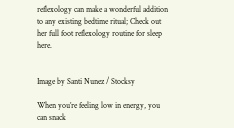reflexology can make a wonderful addition to any existing bedtime ritual; Check out her full foot reflexology routine for sleep here.


Image by Santi Nunez / Stocksy

When you’re feeling low in energy, you can snack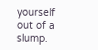yourself out of a slump.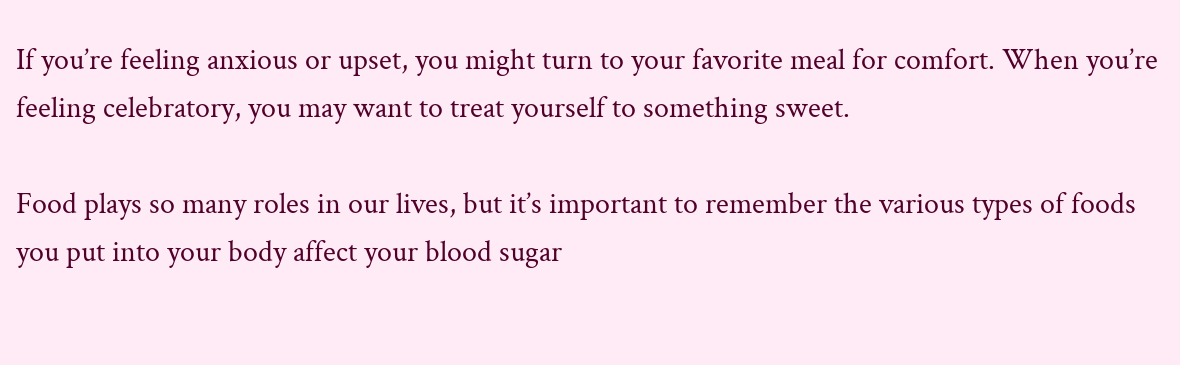If you’re feeling anxious or upset, you might turn to your favorite meal for comfort. When you’re feeling celebratory, you may want to treat yourself to something sweet.

Food plays so many roles in our lives, but it’s important to remember the various types of foods you put into your body affect your blood sugar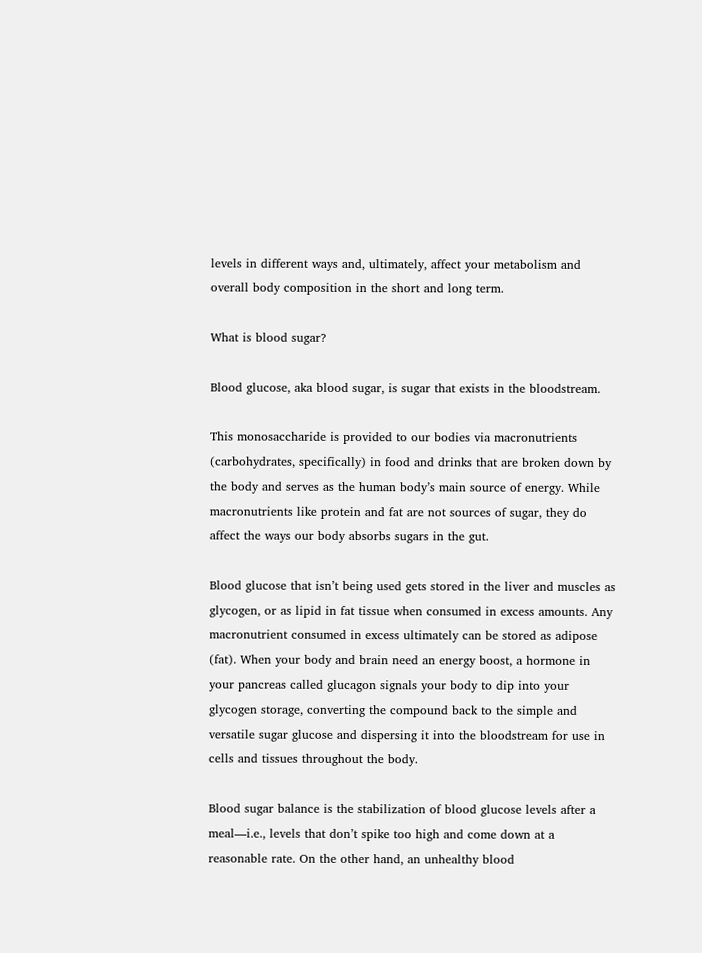levels in different ways and, ultimately, affect your metabolism and overall body composition in the short and long term.

What is blood sugar?

Blood glucose, aka blood sugar, is sugar that exists in the bloodstream.

This monosaccharide is provided to our bodies via macronutrients (carbohydrates, specifically) in food and drinks that are broken down by the body and serves as the human body’s main source of energy. While macronutrients like protein and fat are not sources of sugar, they do affect the ways our body absorbs sugars in the gut.

Blood glucose that isn’t being used gets stored in the liver and muscles as glycogen, or as lipid in fat tissue when consumed in excess amounts. Any macronutrient consumed in excess ultimately can be stored as adipose (fat). When your body and brain need an energy boost, a hormone in your pancreas called glucagon signals your body to dip into your glycogen storage, converting the compound back to the simple and versatile sugar glucose and dispersing it into the bloodstream for use in cells and tissues throughout the body.

Blood sugar balance is the stabilization of blood glucose levels after a meal—i.e., levels that don’t spike too high and come down at a reasonable rate. On the other hand, an unhealthy blood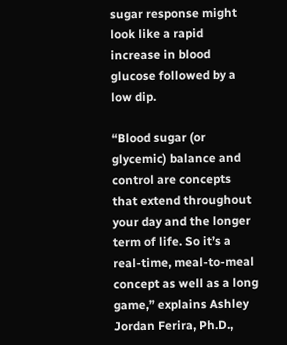sugar response might look like a rapid increase in blood glucose followed by a low dip.

“Blood sugar (or glycemic) balance and control are concepts that extend throughout your day and the longer term of life. So it’s a real-time, meal-to-meal concept as well as a long game,” explains Ashley Jordan Ferira, Ph.D.,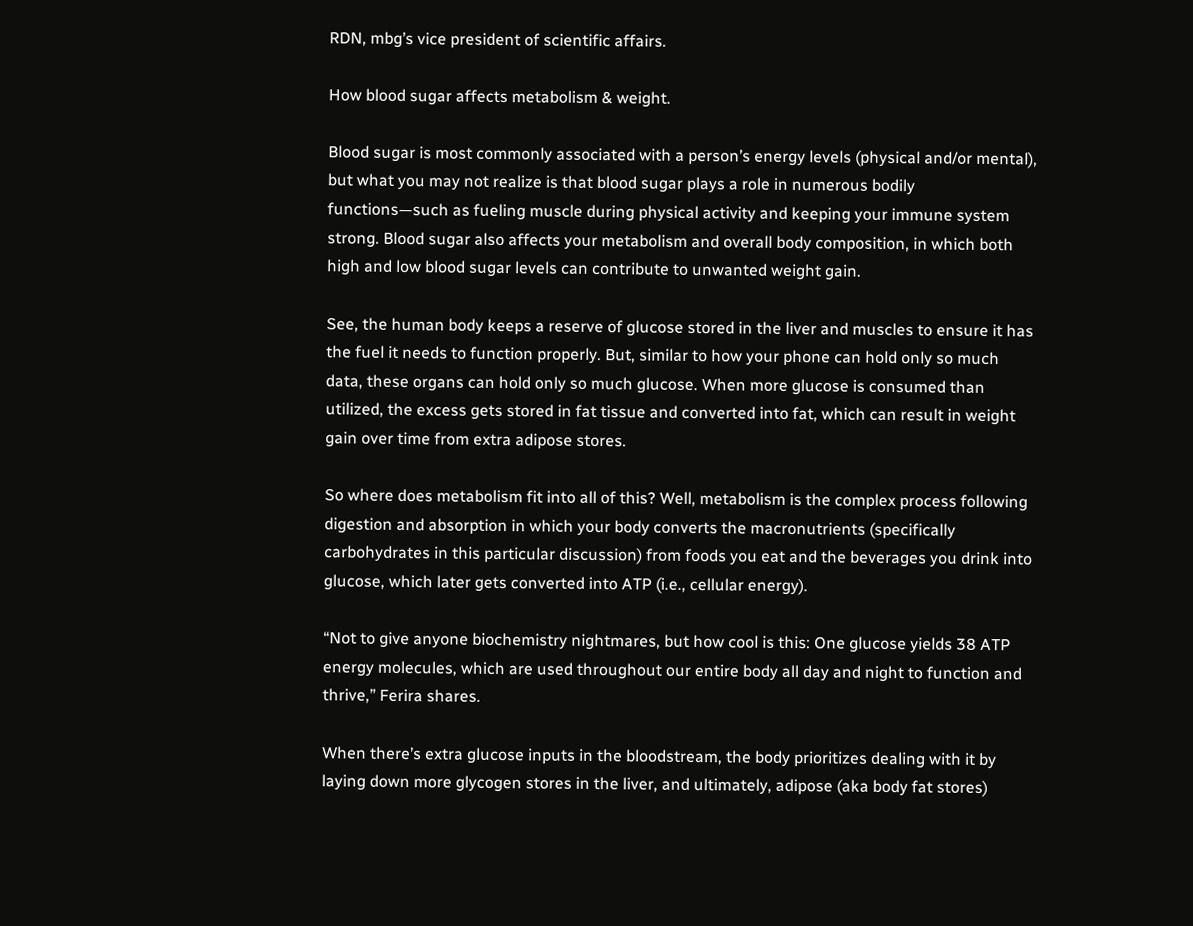RDN, mbg’s vice president of scientific affairs.

How blood sugar affects metabolism & weight.

Blood sugar is most commonly associated with a person’s energy levels (physical and/or mental), but what you may not realize is that blood sugar plays a role in numerous bodily functions—such as fueling muscle during physical activity and keeping your immune system strong. Blood sugar also affects your metabolism and overall body composition, in which both high and low blood sugar levels can contribute to unwanted weight gain.

See, the human body keeps a reserve of glucose stored in the liver and muscles to ensure it has the fuel it needs to function properly. But, similar to how your phone can hold only so much data, these organs can hold only so much glucose. When more glucose is consumed than utilized, the excess gets stored in fat tissue and converted into fat, which can result in weight gain over time from extra adipose stores.

So where does metabolism fit into all of this? Well, metabolism is the complex process following digestion and absorption in which your body converts the macronutrients (specifically carbohydrates in this particular discussion) from foods you eat and the beverages you drink into glucose, which later gets converted into ATP (i.e., cellular energy).

“Not to give anyone biochemistry nightmares, but how cool is this: One glucose yields 38 ATP energy molecules, which are used throughout our entire body all day and night to function and thrive,” Ferira shares.

When there’s extra glucose inputs in the bloodstream, the body prioritizes dealing with it by laying down more glycogen stores in the liver, and ultimately, adipose (aka body fat stores)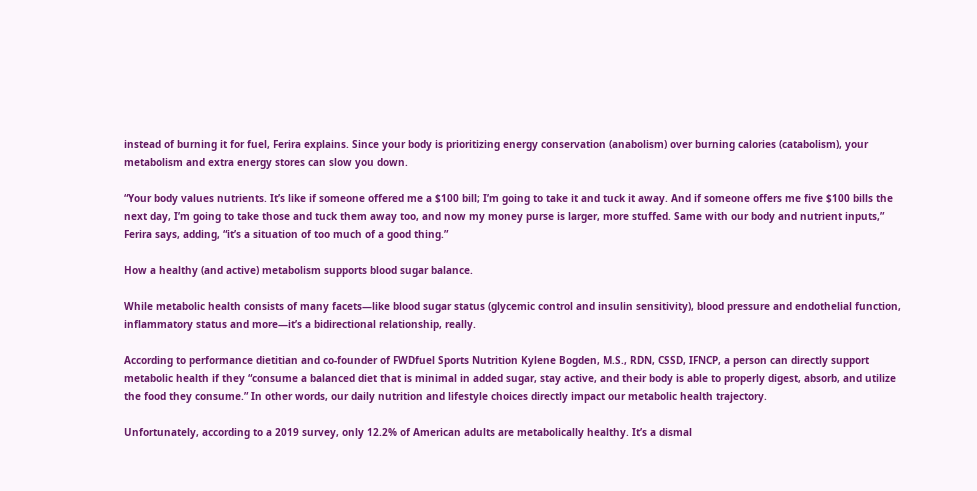instead of burning it for fuel, Ferira explains. Since your body is prioritizing energy conservation (anabolism) over burning calories (catabolism), your metabolism and extra energy stores can slow you down.

“Your body values nutrients. It’s like if someone offered me a $100 bill; I’m going to take it and tuck it away. And if someone offers me five $100 bills the next day, I’m going to take those and tuck them away too, and now my money purse is larger, more stuffed. Same with our body and nutrient inputs,” Ferira says, adding, “it’s a situation of too much of a good thing.”

How a healthy (and active) metabolism supports blood sugar balance.

While metabolic health consists of many facets—like blood sugar status (glycemic control and insulin sensitivity), blood pressure and endothelial function, inflammatory status and more—it’s a bidirectional relationship, really.

According to performance dietitian and co-founder of FWDfuel Sports Nutrition Kylene Bogden, M.S., RDN, CSSD, IFNCP, a person can directly support metabolic health if they “consume a balanced diet that is minimal in added sugar, stay active, and their body is able to properly digest, absorb, and utilize the food they consume.” In other words, our daily nutrition and lifestyle choices directly impact our metabolic health trajectory.

Unfortunately, according to a 2019 survey, only 12.2% of American adults are metabolically healthy. It’s a dismal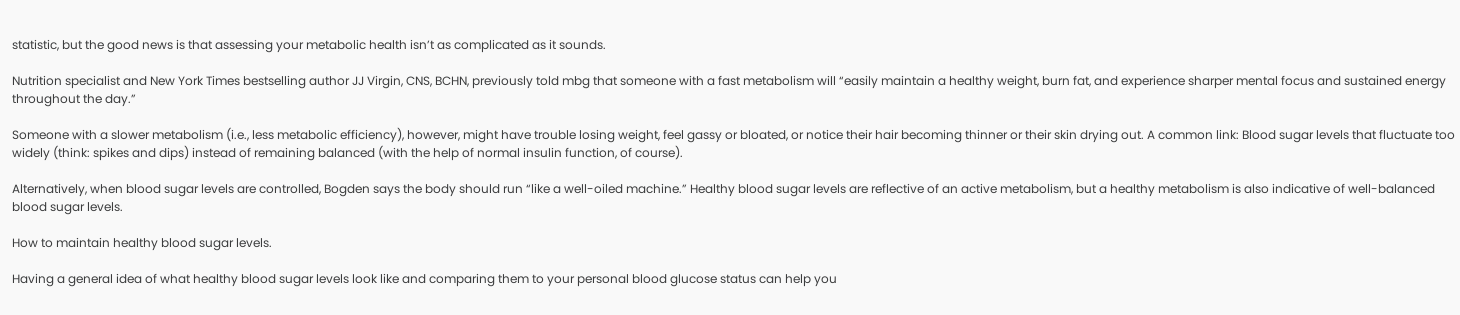statistic, but the good news is that assessing your metabolic health isn’t as complicated as it sounds.

Nutrition specialist and New York Times bestselling author JJ Virgin, CNS, BCHN, previously told mbg that someone with a fast metabolism will “easily maintain a healthy weight, burn fat, and experience sharper mental focus and sustained energy throughout the day.”

Someone with a slower metabolism (i.e., less metabolic efficiency), however, might have trouble losing weight, feel gassy or bloated, or notice their hair becoming thinner or their skin drying out. A common link: Blood sugar levels that fluctuate too widely (think: spikes and dips) instead of remaining balanced (with the help of normal insulin function, of course).

Alternatively, when blood sugar levels are controlled, Bogden says the body should run “like a well-oiled machine.” Healthy blood sugar levels are reflective of an active metabolism, but a healthy metabolism is also indicative of well-balanced blood sugar levels.

How to maintain healthy blood sugar levels.

Having a general idea of what healthy blood sugar levels look like and comparing them to your personal blood glucose status can help you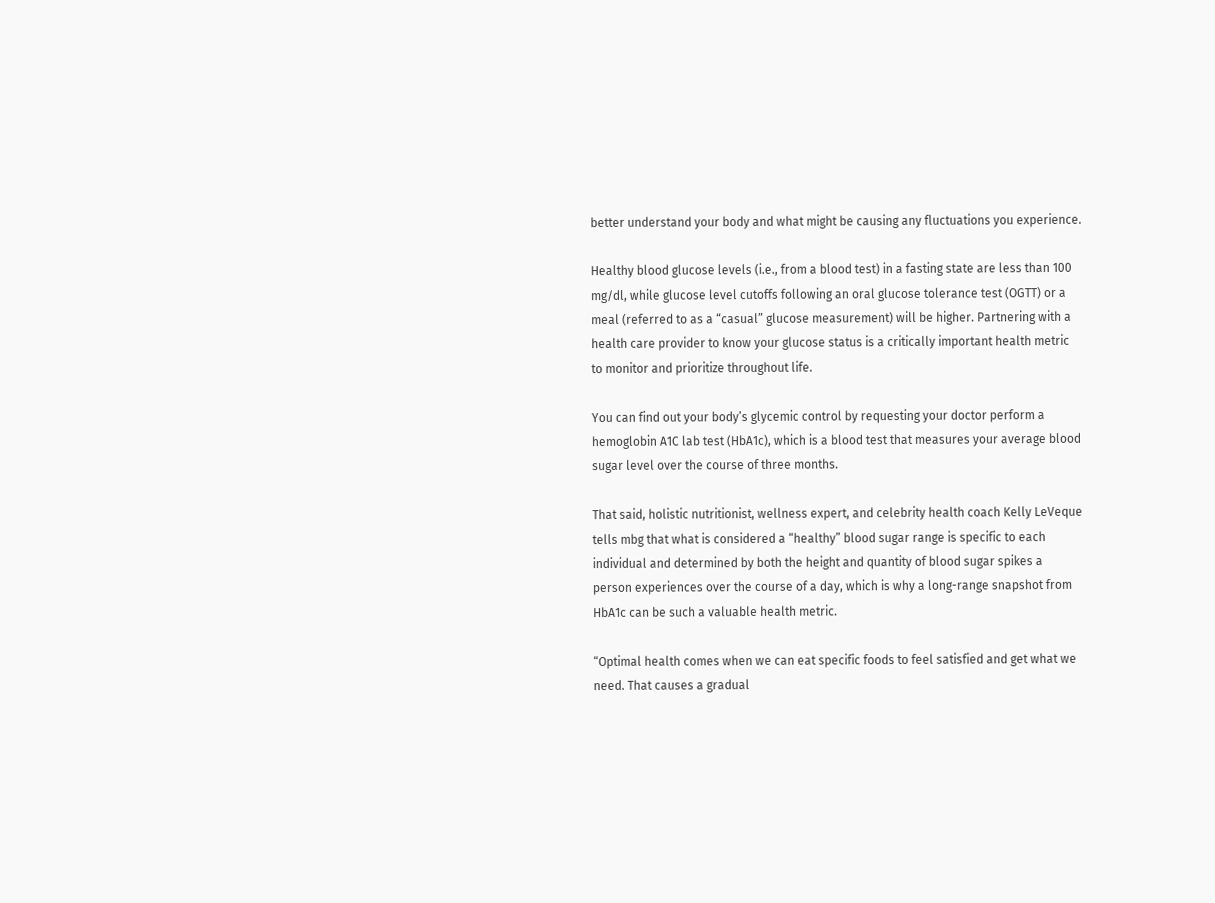better understand your body and what might be causing any fluctuations you experience.

Healthy blood glucose levels (i.e., from a blood test) in a fasting state are less than 100 mg/dl, while glucose level cutoffs following an oral glucose tolerance test (OGTT) or a meal (referred to as a “casual” glucose measurement) will be higher. Partnering with a health care provider to know your glucose status is a critically important health metric to monitor and prioritize throughout life.

You can find out your body’s glycemic control by requesting your doctor perform a hemoglobin A1C lab test (HbA1c), which is a blood test that measures your average blood sugar level over the course of three months.

That said, holistic nutritionist, wellness expert, and celebrity health coach Kelly LeVeque tells mbg that what is considered a “healthy” blood sugar range is specific to each individual and determined by both the height and quantity of blood sugar spikes a person experiences over the course of a day, which is why a long-range snapshot from HbA1c can be such a valuable health metric.

“Optimal health comes when we can eat specific foods to feel satisfied and get what we need. That causes a gradual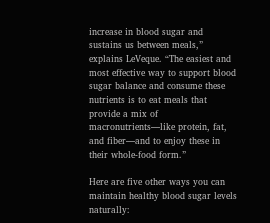increase in blood sugar and sustains us between meals,” explains LeVeque. “The easiest and most effective way to support blood sugar balance and consume these nutrients is to eat meals that provide a mix of macronutrients—like protein, fat, and fiber—and to enjoy these in their whole-food form.”

Here are five other ways you can maintain healthy blood sugar levels naturally: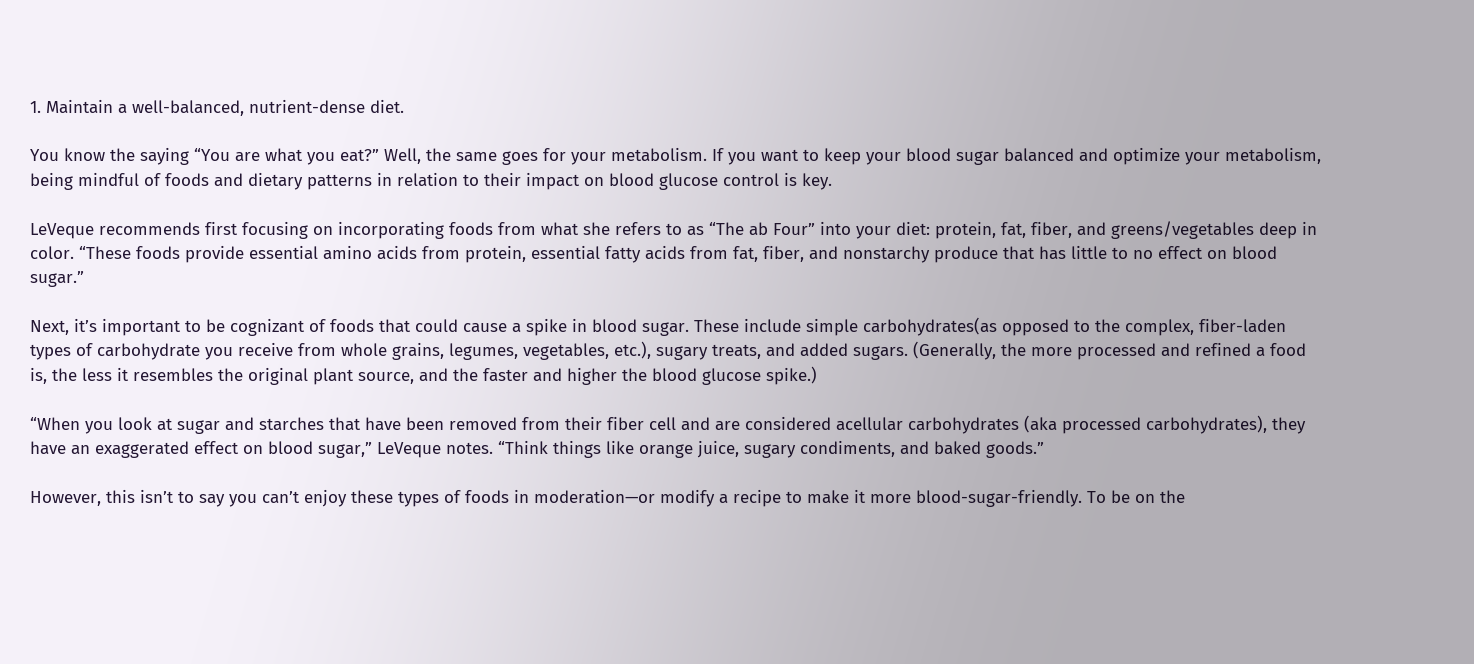1. Maintain a well-balanced, nutrient-dense diet.

You know the saying “You are what you eat?” Well, the same goes for your metabolism. If you want to keep your blood sugar balanced and optimize your metabolism, being mindful of foods and dietary patterns in relation to their impact on blood glucose control is key.

LeVeque recommends first focusing on incorporating foods from what she refers to as “The ab Four” into your diet: protein, fat, fiber, and greens/vegetables deep in color. “These foods provide essential amino acids from protein, essential fatty acids from fat, fiber, and nonstarchy produce that has little to no effect on blood sugar.”

Next, it’s important to be cognizant of foods that could cause a spike in blood sugar. These include simple carbohydrates(as opposed to the complex, fiber-laden types of carbohydrate you receive from whole grains, legumes, vegetables, etc.), sugary treats, and added sugars. (Generally, the more processed and refined a food is, the less it resembles the original plant source, and the faster and higher the blood glucose spike.)

“When you look at sugar and starches that have been removed from their fiber cell and are considered acellular carbohydrates (aka processed carbohydrates), they have an exaggerated effect on blood sugar,” LeVeque notes. “Think things like orange juice, sugary condiments, and baked goods.”

However, this isn’t to say you can’t enjoy these types of foods in moderation—or modify a recipe to make it more blood-sugar-friendly. To be on the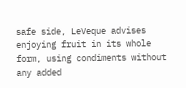safe side, LeVeque advises enjoying fruit in its whole form, using condiments without any added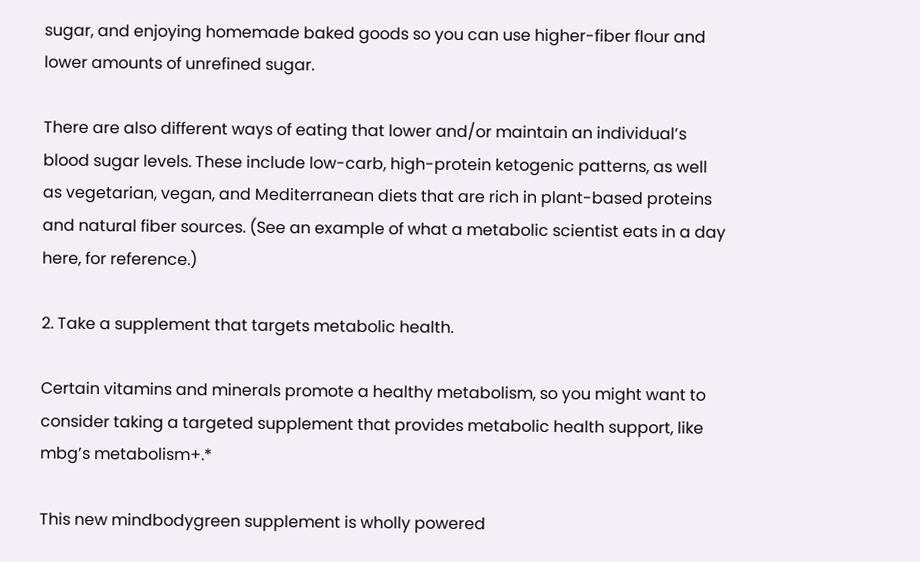sugar, and enjoying homemade baked goods so you can use higher-fiber flour and lower amounts of unrefined sugar.

There are also different ways of eating that lower and/or maintain an individual’s blood sugar levels. These include low-carb, high-protein ketogenic patterns, as well as vegetarian, vegan, and Mediterranean diets that are rich in plant-based proteins and natural fiber sources. (See an example of what a metabolic scientist eats in a day here, for reference.)

2. Take a supplement that targets metabolic health.

Certain vitamins and minerals promote a healthy metabolism, so you might want to consider taking a targeted supplement that provides metabolic health support, like mbg’s metabolism+.*

This new mindbodygreen supplement is wholly powered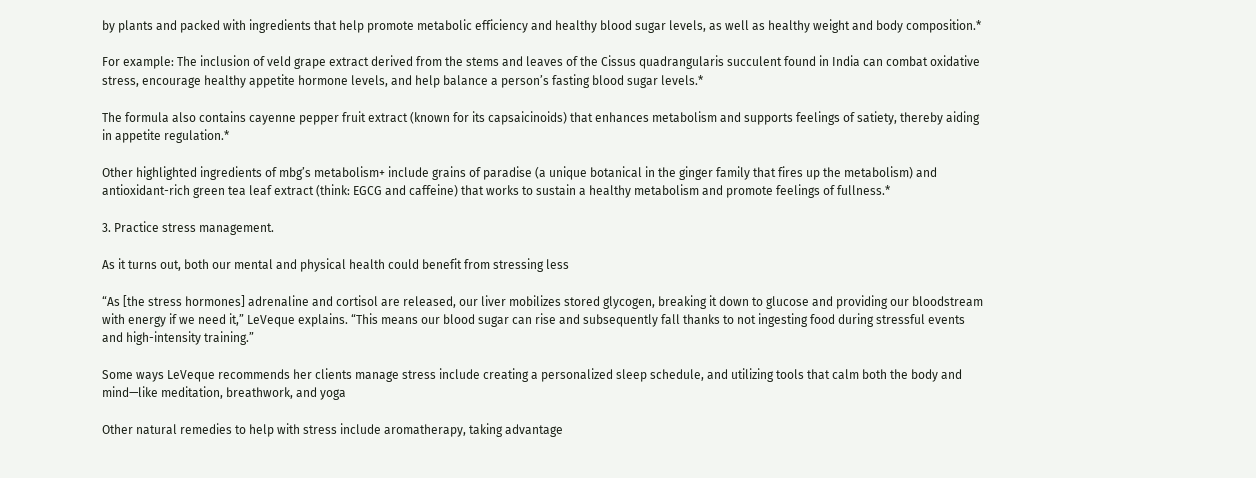by plants and packed with ingredients that help promote metabolic efficiency and healthy blood sugar levels, as well as healthy weight and body composition.*

For example: The inclusion of veld grape extract derived from the stems and leaves of the Cissus quadrangularis succulent found in India can combat oxidative stress, encourage healthy appetite hormone levels, and help balance a person’s fasting blood sugar levels.*

The formula also contains cayenne pepper fruit extract (known for its capsaicinoids) that enhances metabolism and supports feelings of satiety, thereby aiding in appetite regulation.*

Other highlighted ingredients of mbg’s metabolism+ include grains of paradise (a unique botanical in the ginger family that fires up the metabolism) and antioxidant-rich green tea leaf extract (think: EGCG and caffeine) that works to sustain a healthy metabolism and promote feelings of fullness.*

3. Practice stress management.

As it turns out, both our mental and physical health could benefit from stressing less

“As [the stress hormones] adrenaline and cortisol are released, our liver mobilizes stored glycogen, breaking it down to glucose and providing our bloodstream with energy if we need it,” LeVeque explains. “This means our blood sugar can rise and subsequently fall thanks to not ingesting food during stressful events and high-intensity training.”

Some ways LeVeque recommends her clients manage stress include creating a personalized sleep schedule, and utilizing tools that calm both the body and mind—like meditation, breathwork, and yoga

Other natural remedies to help with stress include aromatherapy, taking advantage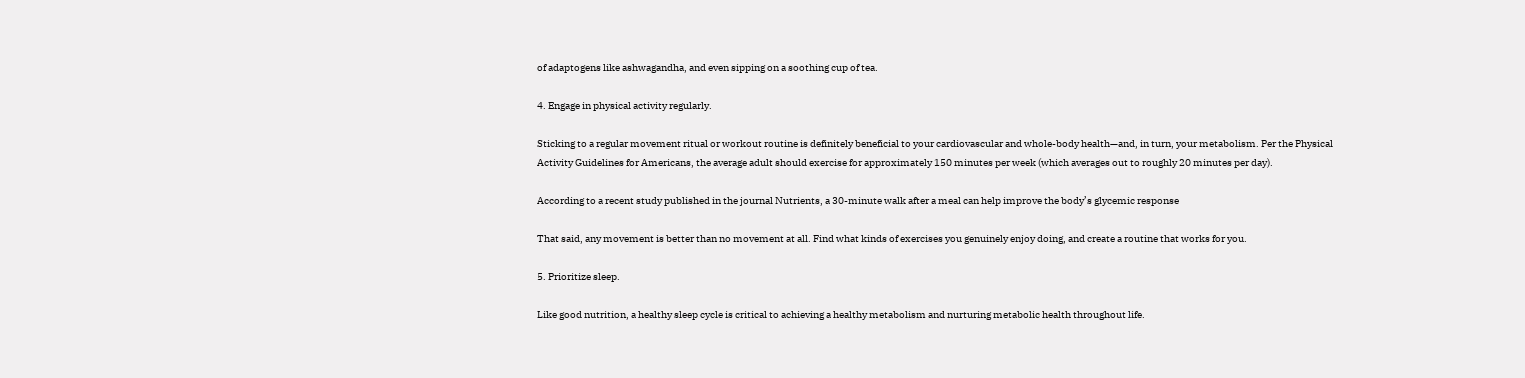of adaptogens like ashwagandha, and even sipping on a soothing cup of tea.

4. Engage in physical activity regularly.

Sticking to a regular movement ritual or workout routine is definitely beneficial to your cardiovascular and whole-body health—and, in turn, your metabolism. Per the Physical Activity Guidelines for Americans, the average adult should exercise for approximately 150 minutes per week (which averages out to roughly 20 minutes per day).

According to a recent study published in the journal Nutrients, a 30-minute walk after a meal can help improve the body’s glycemic response

That said, any movement is better than no movement at all. Find what kinds of exercises you genuinely enjoy doing, and create a routine that works for you.

5. Prioritize sleep.

Like good nutrition, a healthy sleep cycle is critical to achieving a healthy metabolism and nurturing metabolic health throughout life.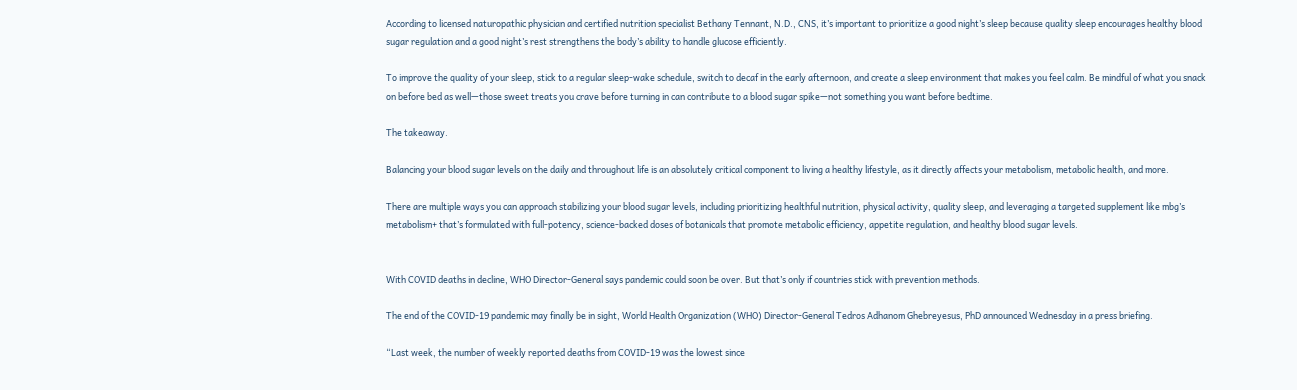According to licensed naturopathic physician and certified nutrition specialist Bethany Tennant, N.D., CNS, it’s important to prioritize a good night’s sleep because quality sleep encourages healthy blood sugar regulation and a good night’s rest strengthens the body’s ability to handle glucose efficiently.

To improve the quality of your sleep, stick to a regular sleep-wake schedule, switch to decaf in the early afternoon, and create a sleep environment that makes you feel calm. Be mindful of what you snack on before bed as well—those sweet treats you crave before turning in can contribute to a blood sugar spike—not something you want before bedtime.

The takeaway.

Balancing your blood sugar levels on the daily and throughout life is an absolutely critical component to living a healthy lifestyle, as it directly affects your metabolism, metabolic health, and more.

There are multiple ways you can approach stabilizing your blood sugar levels, including prioritizing healthful nutrition, physical activity, quality sleep, and leveraging a targeted supplement like mbg’s metabolism+ that’s formulated with full-potency, science-backed doses of botanicals that promote metabolic efficiency, appetite regulation, and healthy blood sugar levels.


With COVID deaths in decline, WHO Director-General says pandemic could soon be over. But that’s only if countries stick with prevention methods.

The end of the COVID-19 pandemic may finally be in sight, World Health Organization (WHO) Director-General Tedros Adhanom Ghebreyesus, PhD announced Wednesday in a press briefing.

“Last week, the number of weekly reported deaths from COVID-19 was the lowest since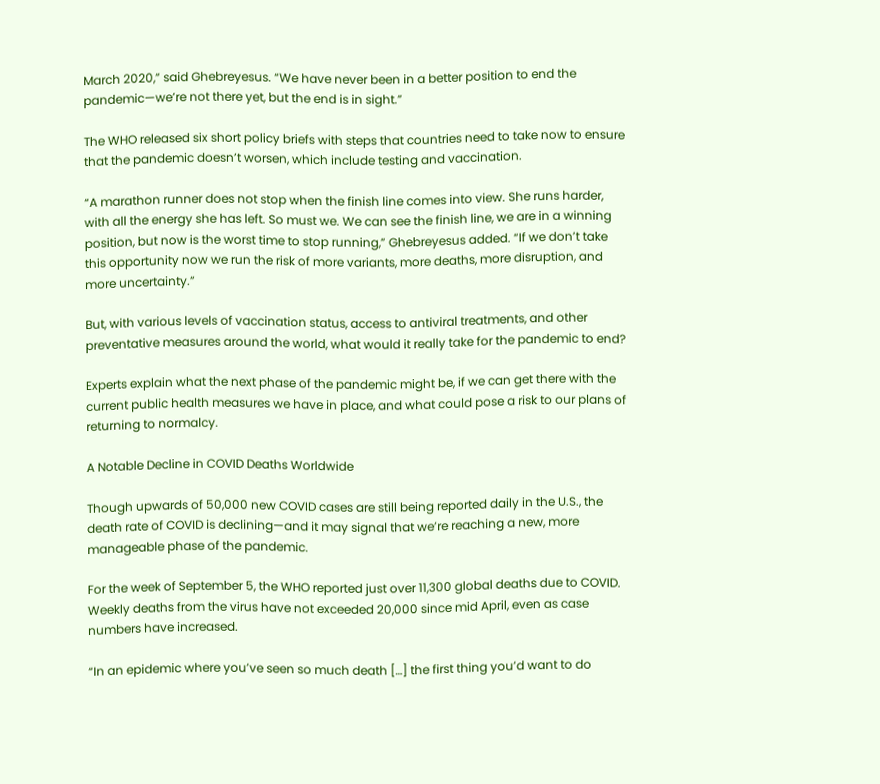March 2020,” said Ghebreyesus. “We have never been in a better position to end the pandemic—we’re not there yet, but the end is in sight.”

The WHO released six short policy briefs with steps that countries need to take now to ensure that the pandemic doesn’t worsen, which include testing and vaccination.

“A marathon runner does not stop when the finish line comes into view. She runs harder, with all the energy she has left. So must we. We can see the finish line, we are in a winning position, but now is the worst time to stop running,” Ghebreyesus added. “If we don’t take this opportunity now we run the risk of more variants, more deaths, more disruption, and more uncertainty.”

But, with various levels of vaccination status, access to antiviral treatments, and other preventative measures around the world, what would it really take for the pandemic to end?

Experts explain what the next phase of the pandemic might be, if we can get there with the current public health measures we have in place, and what could pose a risk to our plans of returning to normalcy.

A Notable Decline in COVID Deaths Worldwide

Though upwards of 50,000 new COVID cases are still being reported daily in the U.S., the death rate of COVID is declining—and it may signal that we’re reaching a new, more manageable phase of the pandemic.

For the week of September 5, the WHO reported just over 11,300 global deaths due to COVID. Weekly deaths from the virus have not exceeded 20,000 since mid April, even as case numbers have increased.

“In an epidemic where you’ve seen so much death […] the first thing you’d want to do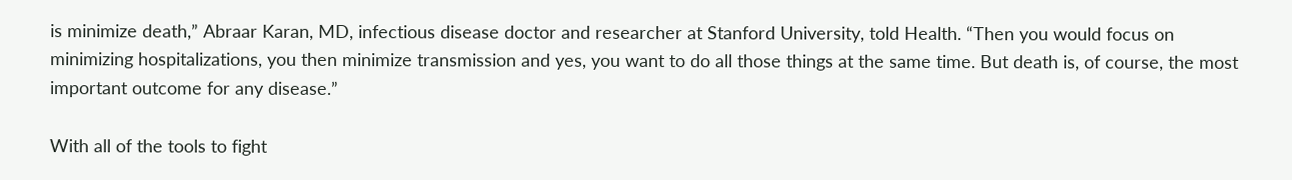is minimize death,” Abraar Karan, MD, infectious disease doctor and researcher at Stanford University, told Health. “Then you would focus on minimizing hospitalizations, you then minimize transmission and yes, you want to do all those things at the same time. But death is, of course, the most important outcome for any disease.”

With all of the tools to fight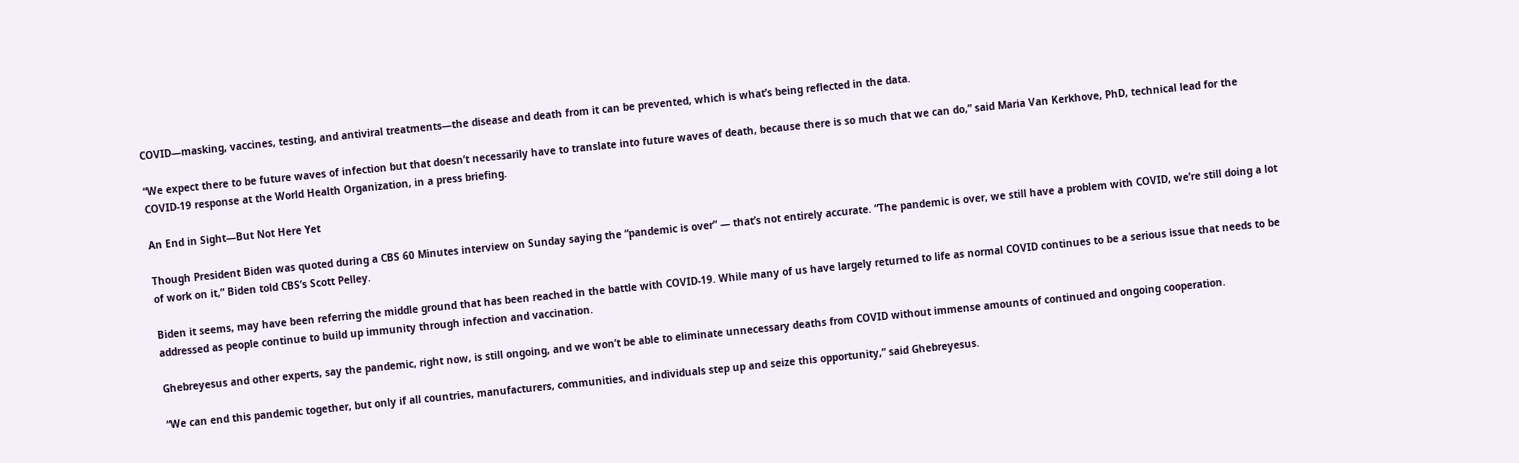COVID—masking, vaccines, testing, and antiviral treatments—the disease and death from it can be prevented, which is what’s being reflected in the data.

“We expect there to be future waves of infection but that doesn’t necessarily have to translate into future waves of death, because there is so much that we can do,” said Maria Van Kerkhove, PhD, technical lead for the COVID-19 response at the World Health Organization, in a press briefing.

An End in Sight—But Not Here Yet

Though President Biden was quoted during a CBS 60 Minutes interview on Sunday saying the “pandemic is over” — that’s not entirely accurate. “The pandemic is over, we still have a problem with COVID, we’re still doing a lot of work on it,” Biden told CBS’s Scott Pelley.

Biden it seems, may have been referring the middle ground that has been reached in the battle with COVID-19. While many of us have largely returned to life as normal COVID continues to be a serious issue that needs to be addressed as people continue to build up immunity through infection and vaccination.

Ghebreyesus and other experts, say the pandemic, right now, is still ongoing, and we won’t be able to eliminate unnecessary deaths from COVID without immense amounts of continued and ongoing cooperation.

“We can end this pandemic together, but only if all countries, manufacturers, communities, and individuals step up and seize this opportunity,” said Ghebreyesus.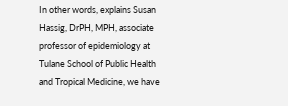In other words, explains Susan Hassig, DrPH, MPH, associate professor of epidemiology at Tulane School of Public Health and Tropical Medicine, we have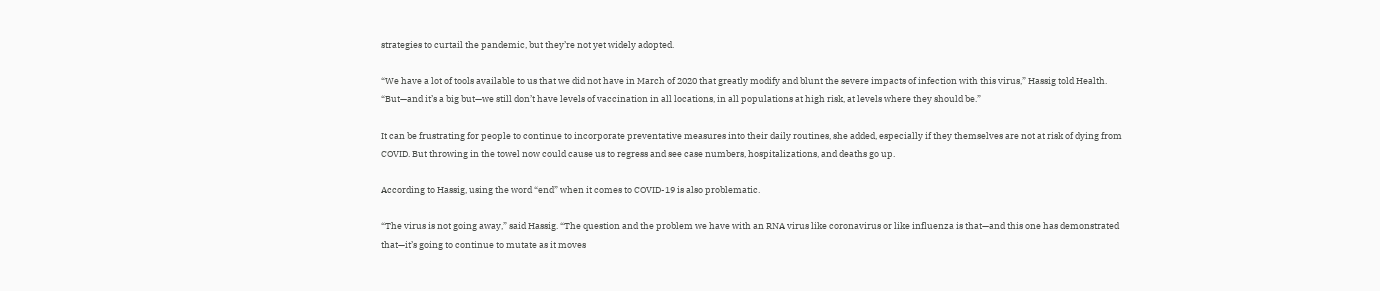strategies to curtail the pandemic, but they’re not yet widely adopted.

“We have a lot of tools available to us that we did not have in March of 2020 that greatly modify and blunt the severe impacts of infection with this virus,” Hassig told Health. “But—and it’s a big but—we still don’t have levels of vaccination in all locations, in all populations at high risk, at levels where they should be.”

It can be frustrating for people to continue to incorporate preventative measures into their daily routines, she added, especially if they themselves are not at risk of dying from COVID. But throwing in the towel now could cause us to regress and see case numbers, hospitalizations, and deaths go up.

According to Hassig, using the word “end” when it comes to COVID-19 is also problematic.

“The virus is not going away,” said Hassig. “The question and the problem we have with an RNA virus like coronavirus or like influenza is that—and this one has demonstrated that—it’s going to continue to mutate as it moves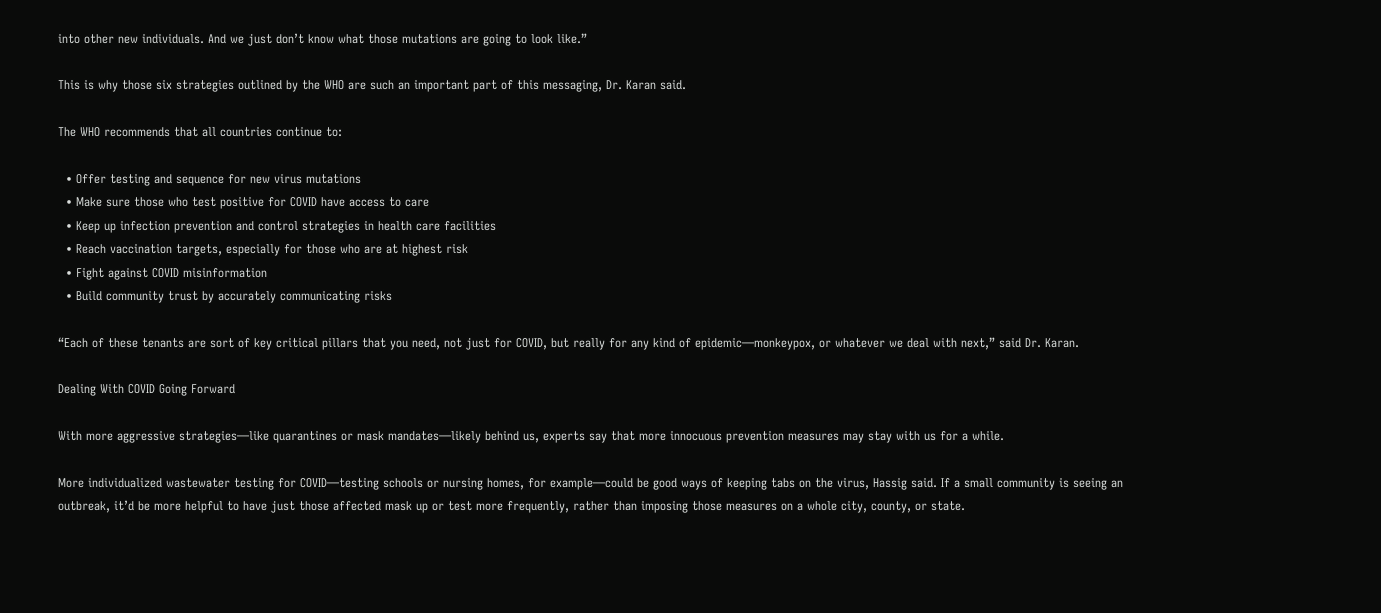into other new individuals. And we just don’t know what those mutations are going to look like.”

This is why those six strategies outlined by the WHO are such an important part of this messaging, Dr. Karan said.

The WHO recommends that all countries continue to:

  • Offer testing and sequence for new virus mutations
  • Make sure those who test positive for COVID have access to care
  • Keep up infection prevention and control strategies in health care facilities
  • Reach vaccination targets, especially for those who are at highest risk
  • Fight against COVID misinformation
  • Build community trust by accurately communicating risks

“Each of these tenants are sort of key critical pillars that you need, not just for COVID, but really for any kind of epidemic—monkeypox, or whatever we deal with next,” said Dr. Karan.

Dealing With COVID Going Forward

With more aggressive strategies—like quarantines or mask mandates—likely behind us, experts say that more innocuous prevention measures may stay with us for a while.

More individualized wastewater testing for COVID—testing schools or nursing homes, for example—could be good ways of keeping tabs on the virus, Hassig said. If a small community is seeing an outbreak, it’d be more helpful to have just those affected mask up or test more frequently, rather than imposing those measures on a whole city, county, or state.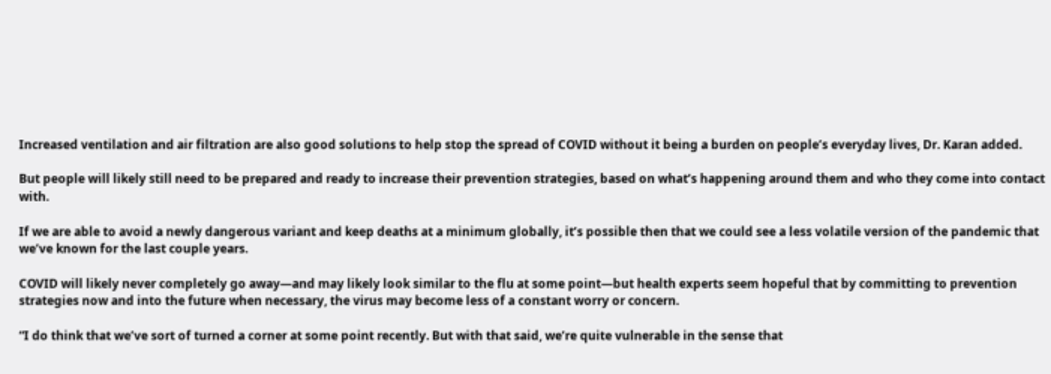Increased ventilation and air filtration are also good solutions to help stop the spread of COVID without it being a burden on people’s everyday lives, Dr. Karan added.

But people will likely still need to be prepared and ready to increase their prevention strategies, based on what’s happening around them and who they come into contact with.

If we are able to avoid a newly dangerous variant and keep deaths at a minimum globally, it’s possible then that we could see a less volatile version of the pandemic that we’ve known for the last couple years.

COVID will likely never completely go away—and may likely look similar to the flu at some point—but health experts seem hopeful that by committing to prevention strategies now and into the future when necessary, the virus may become less of a constant worry or concern.

“I do think that we’ve sort of turned a corner at some point recently. But with that said, we’re quite vulnerable in the sense that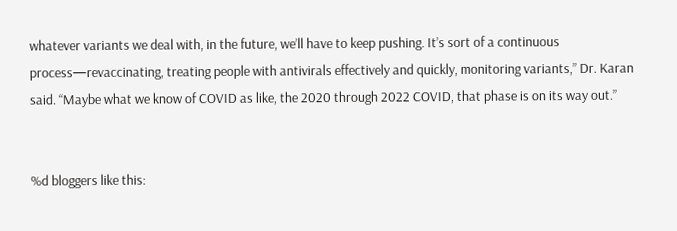whatever variants we deal with, in the future, we’ll have to keep pushing. It’s sort of a continuous process—revaccinating, treating people with antivirals effectively and quickly, monitoring variants,” Dr. Karan said. “Maybe what we know of COVID as like, the 2020 through 2022 COVID, that phase is on its way out.”


%d bloggers like this: